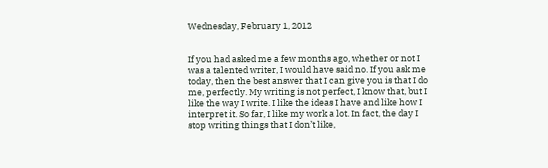Wednesday, February 1, 2012


If you had asked me a few months ago, whether or not I was a talented writer, I would have said no. If you ask me today, then the best answer that I can give you is that I do me, perfectly. My writing is not perfect, I know that, but I like the way I write. I like the ideas I have and like how I interpret it. So far, I like my work a lot. In fact, the day I stop writing things that I don’t like,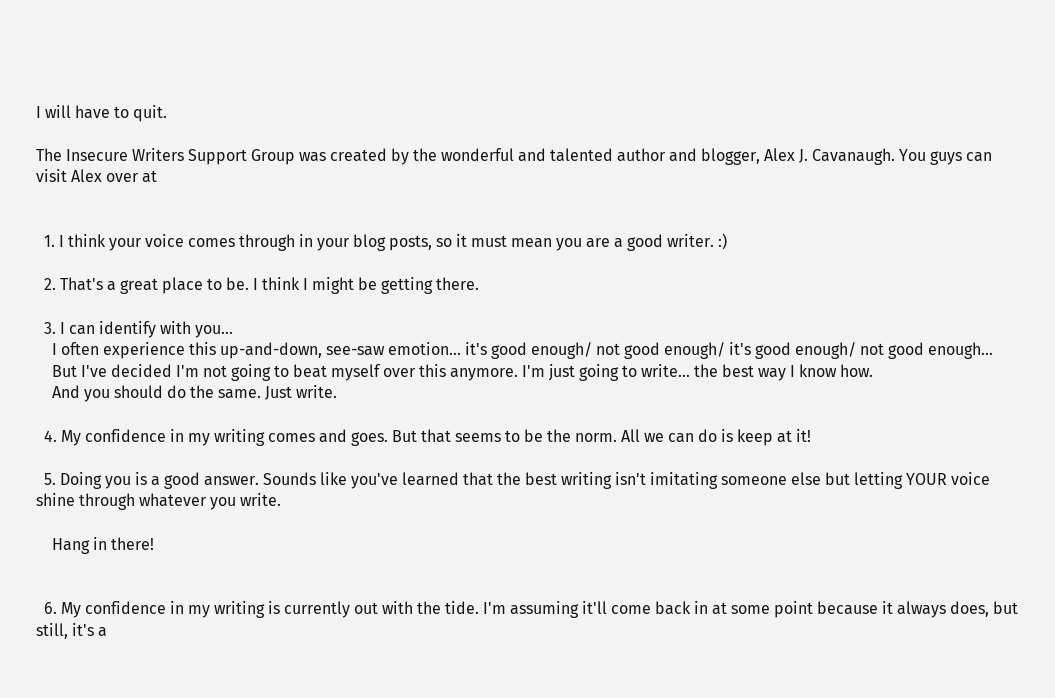I will have to quit.

The Insecure Writers Support Group was created by the wonderful and talented author and blogger, Alex J. Cavanaugh. You guys can visit Alex over at


  1. I think your voice comes through in your blog posts, so it must mean you are a good writer. :)

  2. That's a great place to be. I think I might be getting there.

  3. I can identify with you...
    I often experience this up-and-down, see-saw emotion... it's good enough/ not good enough/ it's good enough/ not good enough...
    But I've decided I'm not going to beat myself over this anymore. I'm just going to write... the best way I know how.
    And you should do the same. Just write.

  4. My confidence in my writing comes and goes. But that seems to be the norm. All we can do is keep at it!

  5. Doing you is a good answer. Sounds like you've learned that the best writing isn't imitating someone else but letting YOUR voice shine through whatever you write.

    Hang in there!


  6. My confidence in my writing is currently out with the tide. I'm assuming it'll come back in at some point because it always does, but still, it's a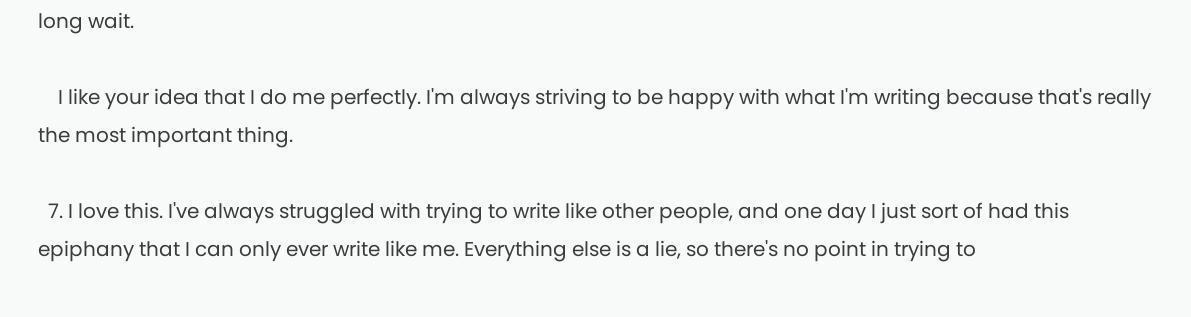long wait.

    I like your idea that I do me perfectly. I'm always striving to be happy with what I'm writing because that's really the most important thing.

  7. I love this. I've always struggled with trying to write like other people, and one day I just sort of had this epiphany that I can only ever write like me. Everything else is a lie, so there's no point in trying to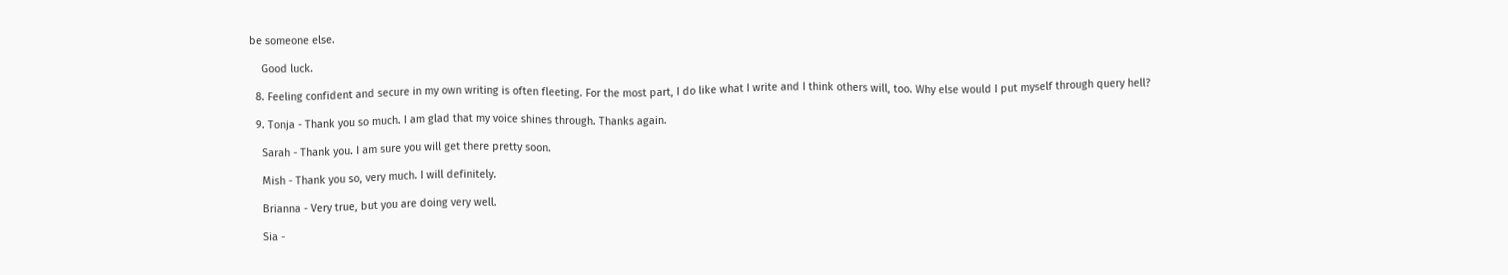be someone else.

    Good luck.

  8. Feeling confident and secure in my own writing is often fleeting. For the most part, I do like what I write and I think others will, too. Why else would I put myself through query hell?

  9. Tonja - Thank you so much. I am glad that my voice shines through. Thanks again.

    Sarah - Thank you. I am sure you will get there pretty soon.

    Mish - Thank you so, very much. I will definitely.

    Brianna - Very true, but you are doing very well.

    Sia -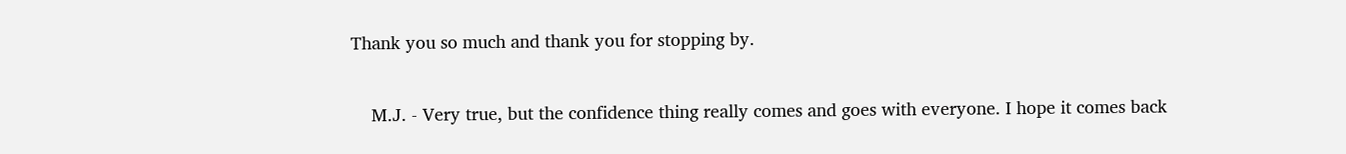Thank you so much and thank you for stopping by.

    M.J. - Very true, but the confidence thing really comes and goes with everyone. I hope it comes back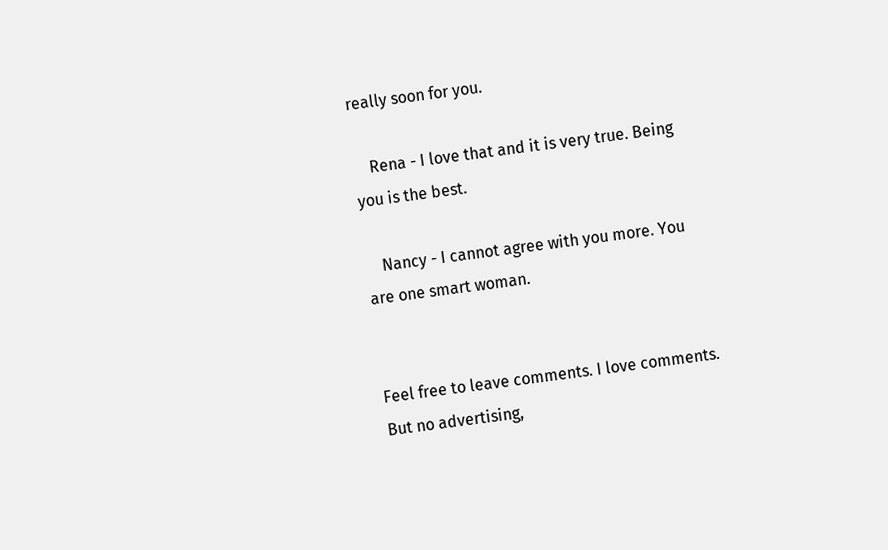really soon for you.

    Rena - I love that and it is very true. Being you is the best.

    Nancy - I cannot agree with you more. You are one smart woman.


Feel free to leave comments. I love comments. But no advertising,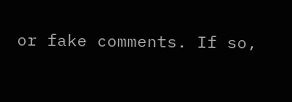or fake comments. If so,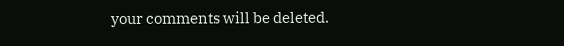your comments will be deleted.